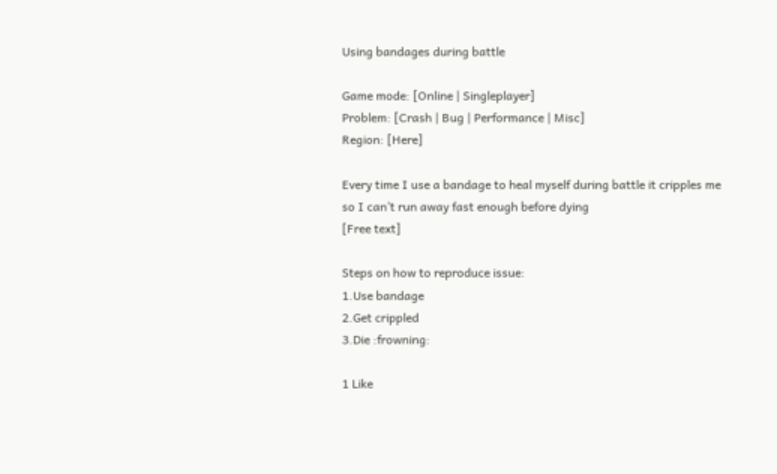Using bandages during battle

Game mode: [Online | Singleplayer]
Problem: [Crash | Bug | Performance | Misc]
Region: [Here]

Every time I use a bandage to heal myself during battle it cripples me so I can’t run away fast enough before dying
[Free text]

Steps on how to reproduce issue:
1.Use bandage
2.Get crippled
3.Die :frowning:

1 Like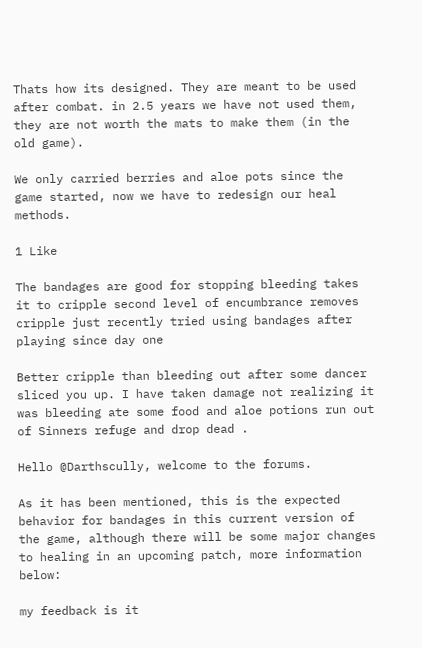Thats how its designed. They are meant to be used after combat. in 2.5 years we have not used them, they are not worth the mats to make them (in the old game).

We only carried berries and aloe pots since the game started, now we have to redesign our heal methods.

1 Like

The bandages are good for stopping bleeding takes it to cripple second level of encumbrance removes cripple just recently tried using bandages after playing since day one

Better cripple than bleeding out after some dancer sliced you up. I have taken damage not realizing it was bleeding ate some food and aloe potions run out of Sinners refuge and drop dead .

Hello @Darthscully, welcome to the forums.

As it has been mentioned, this is the expected behavior for bandages in this current version of the game, although there will be some major changes to healing in an upcoming patch, more information below:

my feedback is it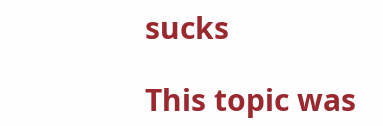sucks

This topic was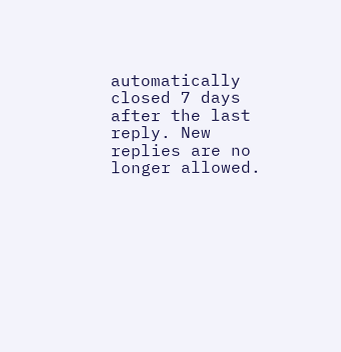automatically closed 7 days after the last reply. New replies are no longer allowed.